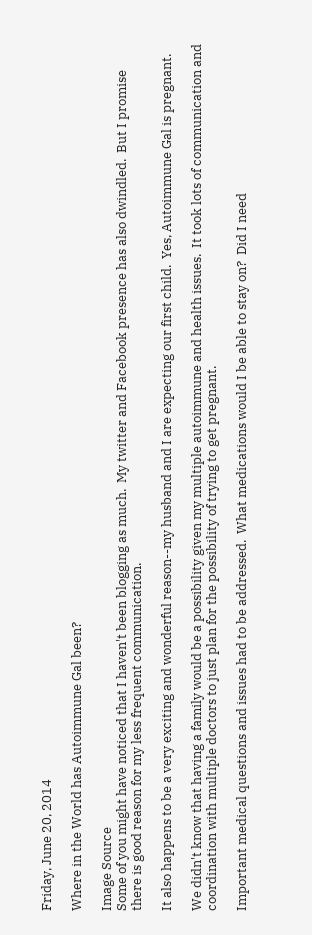Friday, June 20, 2014

Where in the World has Autoimmune Gal been?

Image Source
Some of you might have noticed that I haven't been blogging as much.  My twitter and Facebook presence has also dwindled.  But I promise there is good reason for my less frequent communication.

It also happens to be a very exciting and wonderful reason--my husband and I are expecting our first child.  Yes, Autoimmune Gal is pregnant.

We didn't know that having a family would be a possibility given my multiple autoimmune and health issues.  It took lots of communication and coordination with multiple doctors to just plan for the possibility of trying to get pregnant.

Important medical questions and issues had to be addressed.  What medications would I be able to stay on?  Did I need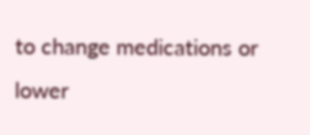to change medications or lower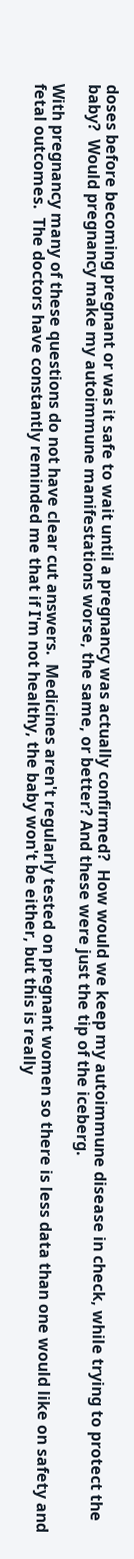doses before becoming pregnant or was it safe to wait until a pregnancy was actually confirmed?  How would we keep my autoimmune disease in check, while trying to protect the baby?  Would pregnancy make my autoimmune manifestations worse, the same, or better? And these were just the tip of the iceberg.

With pregnancy many of these questions do not have clear cut answers.  Medicines aren't regularly tested on pregnant women so there is less data than one would like on safety and fetal outcomes.  The doctors have constantly reminded me that if I'm not healthy, the baby won't be either, but this is really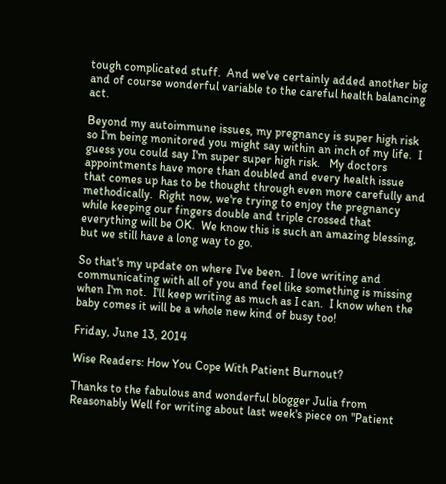tough complicated stuff.  And we've certainly added another big and of course wonderful variable to the careful health balancing act.

Beyond my autoimmune issues, my pregnancy is super high risk so I'm being monitored you might say within an inch of my life.  I guess you could say I'm super super high risk.   My doctors appointments have more than doubled and every health issue that comes up has to be thought through even more carefully and methodically.  Right now, we're trying to enjoy the pregnancy while keeping our fingers double and triple crossed that everything will be OK.  We know this is such an amazing blessing, but we still have a long way to go.

So that's my update on where I've been.  I love writing and communicating with all of you and feel like something is missing when I'm not.  I'll keep writing as much as I can.  I know when the baby comes it will be a whole new kind of busy too!

Friday, June 13, 2014

Wise Readers: How You Cope With Patient Burnout?

Thanks to the fabulous and wonderful blogger Julia from Reasonably Well for writing about last week's piece on "Patient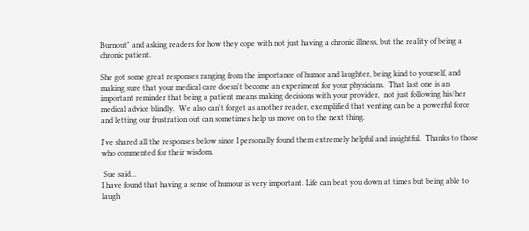Burnout" and asking readers for how they cope with not just having a chronic illness, but the reality of being a chronic patient.

She got some great responses ranging from the importance of humor and laughter, being kind to yourself, and making sure that your medical care doesn't become an experiment for your physicians.  That last one is an important reminder that being a patient means making decisions with your provider,  not just following his/her medical advice blindly.  We also can't forget as another reader, exemplified that venting can be a powerful force and letting our frustration out can sometimes help us move on to the next thing.

I've shared all the responses below since I personally found them extremely helpful and insightful.  Thanks to those who commented for their wisdom.

 Sue said...
I have found that having a sense of humour is very important. Life can beat you down at times but being able to laugh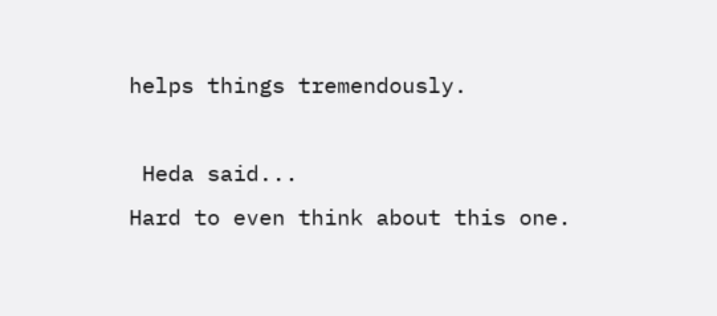helps things tremendously.

 Heda said...
Hard to even think about this one.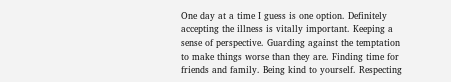One day at a time I guess is one option. Definitely accepting the illness is vitally important. Keeping a sense of perspective. Guarding against the temptation to make things worse than they are. Finding time for friends and family. Being kind to yourself. Respecting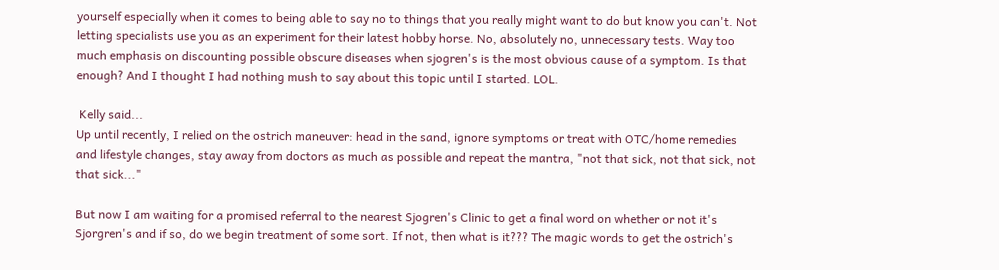yourself especially when it comes to being able to say no to things that you really might want to do but know you can't. Not letting specialists use you as an experiment for their latest hobby horse. No, absolutely no, unnecessary tests. Way too much emphasis on discounting possible obscure diseases when sjogren's is the most obvious cause of a symptom. Is that enough? And I thought I had nothing mush to say about this topic until I started. LOL.

 Kelly said...
Up until recently, I relied on the ostrich maneuver: head in the sand, ignore symptoms or treat with OTC/home remedies and lifestyle changes, stay away from doctors as much as possible and repeat the mantra, "not that sick, not that sick, not that sick..."

But now I am waiting for a promised referral to the nearest Sjogren's Clinic to get a final word on whether or not it's Sjorgren's and if so, do we begin treatment of some sort. If not, then what is it??? The magic words to get the ostrich's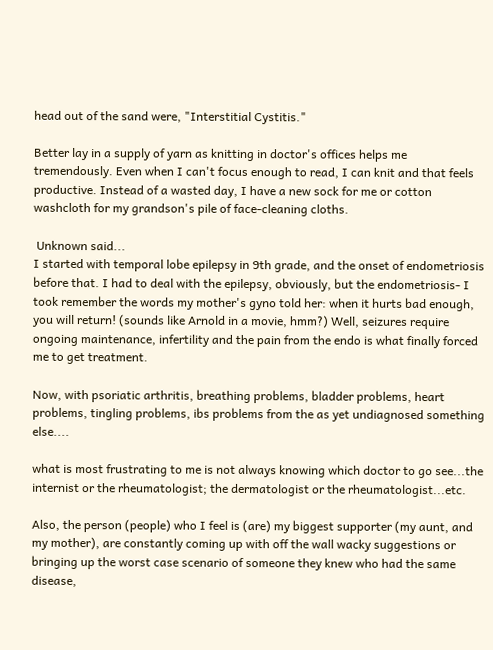head out of the sand were, "Interstitial Cystitis."

Better lay in a supply of yarn as knitting in doctor's offices helps me tremendously. Even when I can't focus enough to read, I can knit and that feels productive. Instead of a wasted day, I have a new sock for me or cotton washcloth for my grandson's pile of face-cleaning cloths.

 Unknown said...
I started with temporal lobe epilepsy in 9th grade, and the onset of endometriosis before that. I had to deal with the epilepsy, obviously, but the endometriosis- I took remember the words my mother's gyno told her: when it hurts bad enough, you will return! (sounds like Arnold in a movie, hmm?) Well, seizures require ongoing maintenance, infertility and the pain from the endo is what finally forced me to get treatment.

Now, with psoriatic arthritis, breathing problems, bladder problems, heart problems, tingling problems, ibs problems from the as yet undiagnosed something else....

what is most frustrating to me is not always knowing which doctor to go see...the internist or the rheumatologist; the dermatologist or the rheumatologist...etc.

Also, the person (people) who I feel is (are) my biggest supporter (my aunt, and my mother), are constantly coming up with off the wall wacky suggestions or bringing up the worst case scenario of someone they knew who had the same disease,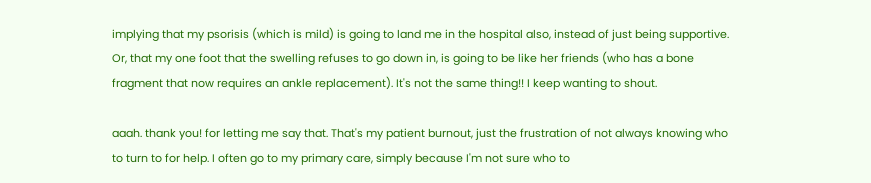implying that my psorisis (which is mild) is going to land me in the hospital also, instead of just being supportive. Or, that my one foot that the swelling refuses to go down in, is going to be like her friends (who has a bone fragment that now requires an ankle replacement). It's not the same thing!! I keep wanting to shout.

aaah. thank you! for letting me say that. That's my patient burnout, just the frustration of not always knowing who to turn to for help. I often go to my primary care, simply because I'm not sure who to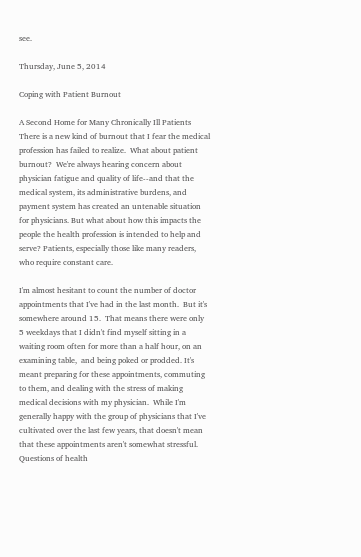see.

Thursday, June 5, 2014

Coping with Patient Burnout

A Second Home for Many Chronically Ill Patients
There is a new kind of burnout that I fear the medical profession has failed to realize.  What about patient burnout?  We're always hearing concern about physician fatigue and quality of life--and that the medical system, its administrative burdens, and payment system has created an untenable situation for physicians. But what about how this impacts the people the health profession is intended to help and serve? Patients, especially those like many readers, who require constant care.

I'm almost hesitant to count the number of doctor appointments that I've had in the last month.  But it's somewhere around 15.  That means there were only 5 weekdays that I didn't find myself sitting in a waiting room often for more than a half hour, on an examining table,  and being poked or prodded. It's meant preparing for these appointments, commuting to them, and dealing with the stress of making medical decisions with my physician.  While I'm generally happy with the group of physicians that I've cultivated over the last few years, that doesn't mean that these appointments aren't somewhat stressful.  Questions of health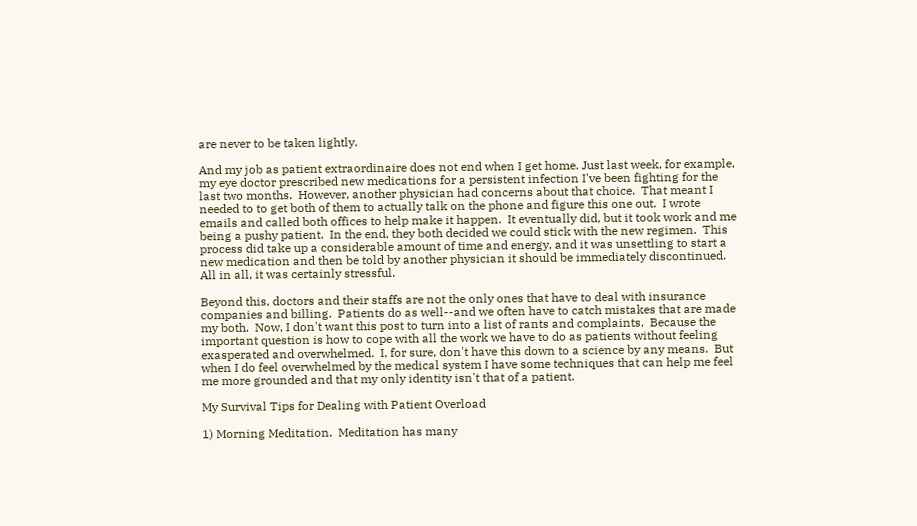are never to be taken lightly.

And my job as patient extraordinaire does not end when I get home. Just last week, for example, my eye doctor prescribed new medications for a persistent infection I've been fighting for the last two months.  However, another physician had concerns about that choice.  That meant I needed to to get both of them to actually talk on the phone and figure this one out.  I wrote emails and called both offices to help make it happen.  It eventually did, but it took work and me being a pushy patient.  In the end, they both decided we could stick with the new regimen.  This process did take up a considerable amount of time and energy, and it was unsettling to start a new medication and then be told by another physician it should be immediately discontinued.  All in all, it was certainly stressful.

Beyond this, doctors and their staffs are not the only ones that have to deal with insurance companies and billing.  Patients do as well--and we often have to catch mistakes that are made my both.  Now, I don't want this post to turn into a list of rants and complaints.  Because the important question is how to cope with all the work we have to do as patients without feeling exasperated and overwhelmed.  I, for sure, don't have this down to a science by any means.  But when I do feel overwhelmed by the medical system I have some techniques that can help me feel me more grounded and that my only identity isn't that of a patient.

My Survival Tips for Dealing with Patient Overload

1) Morning Meditation.  Meditation has many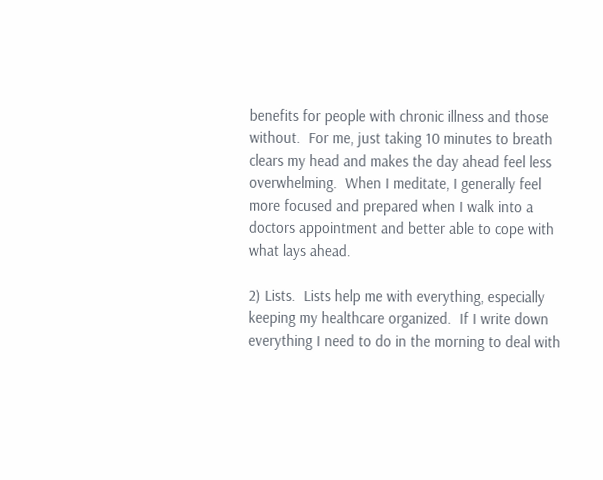benefits for people with chronic illness and those without.  For me, just taking 10 minutes to breath clears my head and makes the day ahead feel less overwhelming.  When I meditate, I generally feel more focused and prepared when I walk into a doctors appointment and better able to cope with what lays ahead.

2) Lists.  Lists help me with everything, especially keeping my healthcare organized.  If I write down everything I need to do in the morning to deal with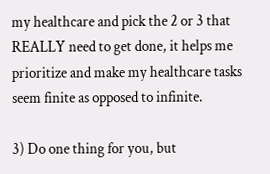my healthcare and pick the 2 or 3 that REALLY need to get done, it helps me prioritize and make my healthcare tasks seem finite as opposed to infinite.

3) Do one thing for you, but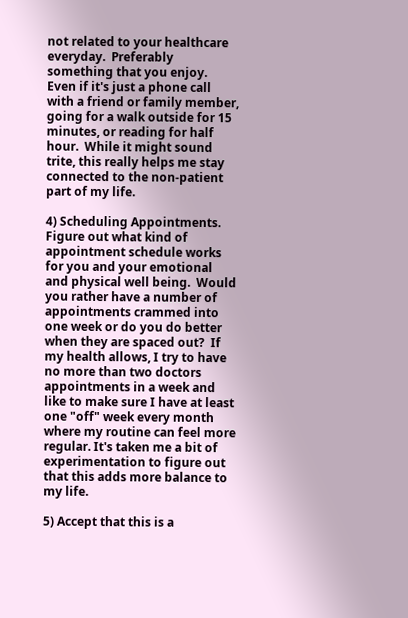not related to your healthcare everyday.  Preferably something that you enjoy.  Even if it's just a phone call with a friend or family member, going for a walk outside for 15 minutes, or reading for half hour.  While it might sound trite, this really helps me stay connected to the non-patient part of my life.

4) Scheduling Appointments.  Figure out what kind of appointment schedule works for you and your emotional and physical well being.  Would you rather have a number of appointments crammed into one week or do you do better when they are spaced out?  If my health allows, I try to have no more than two doctors appointments in a week and like to make sure I have at least one "off" week every month where my routine can feel more regular. It's taken me a bit of experimentation to figure out that this adds more balance to my life.

5) Accept that this is a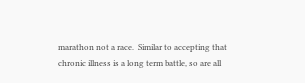marathon not a race.  Similar to accepting that chronic illness is a long term battle, so are all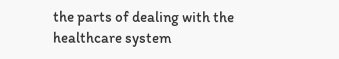the parts of dealing with the healthcare system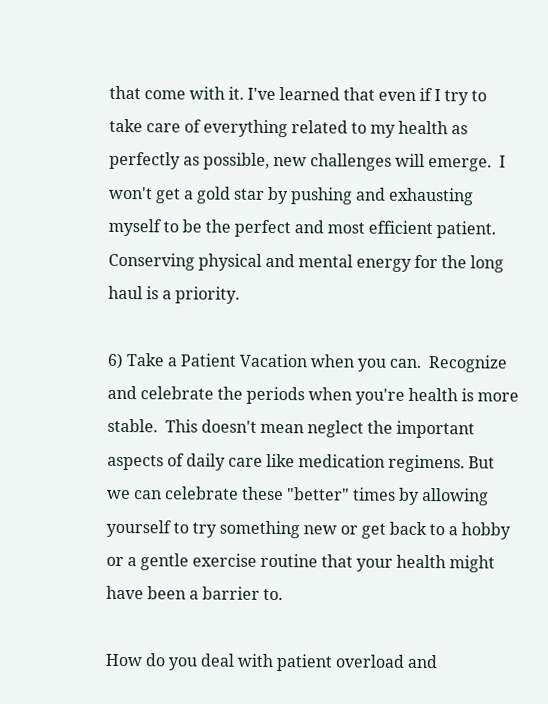that come with it. I've learned that even if I try to take care of everything related to my health as perfectly as possible, new challenges will emerge.  I won't get a gold star by pushing and exhausting myself to be the perfect and most efficient patient.  Conserving physical and mental energy for the long haul is a priority.

6) Take a Patient Vacation when you can.  Recognize and celebrate the periods when you're health is more stable.  This doesn't mean neglect the important aspects of daily care like medication regimens. But we can celebrate these "better" times by allowing yourself to try something new or get back to a hobby or a gentle exercise routine that your health might have been a barrier to.

How do you deal with patient overload and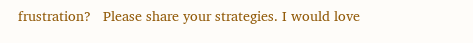frustration?   Please share your strategies. I would love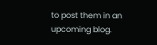to post them in an upcoming blog.